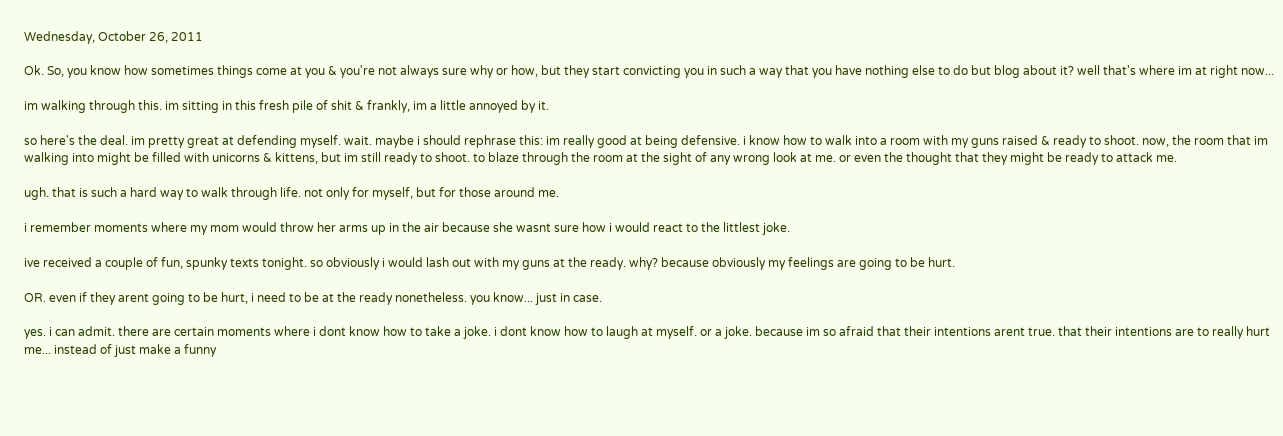Wednesday, October 26, 2011

Ok. So, you know how sometimes things come at you & you're not always sure why or how, but they start convicting you in such a way that you have nothing else to do but blog about it? well that's where im at right now...

im walking through this. im sitting in this fresh pile of shit & frankly, im a little annoyed by it.

so here's the deal. im pretty great at defending myself. wait. maybe i should rephrase this: im really good at being defensive. i know how to walk into a room with my guns raised & ready to shoot. now, the room that im walking into might be filled with unicorns & kittens, but im still ready to shoot. to blaze through the room at the sight of any wrong look at me. or even the thought that they might be ready to attack me.

ugh. that is such a hard way to walk through life. not only for myself, but for those around me.

i remember moments where my mom would throw her arms up in the air because she wasnt sure how i would react to the littlest joke.

ive received a couple of fun, spunky texts tonight. so obviously i would lash out with my guns at the ready. why? because obviously my feelings are going to be hurt.

OR. even if they arent going to be hurt, i need to be at the ready nonetheless. you know... just in case.

yes. i can admit. there are certain moments where i dont know how to take a joke. i dont know how to laugh at myself. or a joke. because im so afraid that their intentions arent true. that their intentions are to really hurt me... instead of just make a funny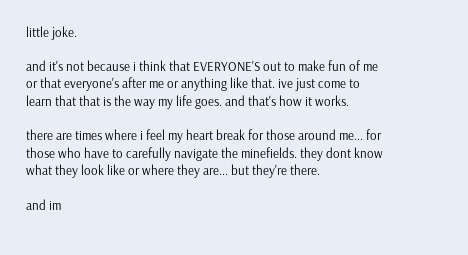little joke.

and it's not because i think that EVERYONE'S out to make fun of me or that everyone's after me or anything like that. ive just come to learn that that is the way my life goes. and that's how it works.

there are times where i feel my heart break for those around me... for those who have to carefully navigate the minefields. they dont know what they look like or where they are... but they're there.

and im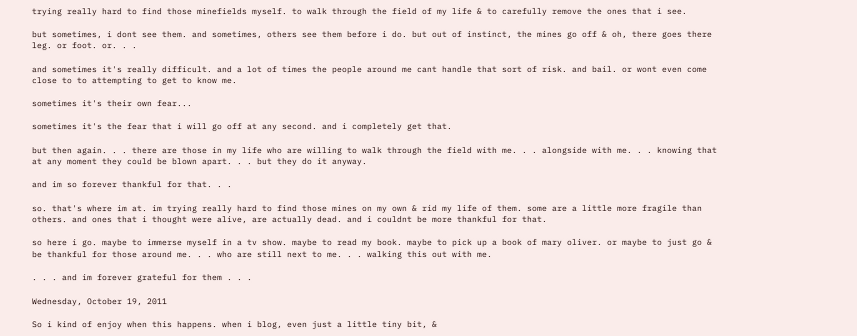trying really hard to find those minefields myself. to walk through the field of my life & to carefully remove the ones that i see.

but sometimes, i dont see them. and sometimes, others see them before i do. but out of instinct, the mines go off & oh, there goes there leg. or foot. or. . .

and sometimes it's really difficult. and a lot of times the people around me cant handle that sort of risk. and bail. or wont even come close to to attempting to get to know me.

sometimes it's their own fear...

sometimes it's the fear that i will go off at any second. and i completely get that.

but then again. . . there are those in my life who are willing to walk through the field with me. . . alongside with me. . . knowing that at any moment they could be blown apart. . . but they do it anyway.

and im so forever thankful for that. . .

so. that's where im at. im trying really hard to find those mines on my own & rid my life of them. some are a little more fragile than others. and ones that i thought were alive, are actually dead. and i couldnt be more thankful for that.

so here i go. maybe to immerse myself in a tv show. maybe to read my book. maybe to pick up a book of mary oliver. or maybe to just go & be thankful for those around me. . . who are still next to me. . . walking this out with me.

. . . and im forever grateful for them . . .

Wednesday, October 19, 2011

So i kind of enjoy when this happens. when i blog, even just a little tiny bit, &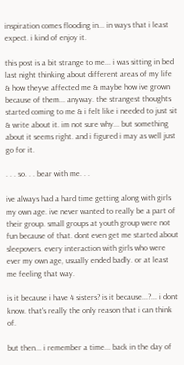inspiration comes flooding in... in ways that i least expect. i kind of enjoy it.

this post is a bit strange to me... i was sitting in bed last night thinking about different areas of my life & how theyve affected me & maybe how ive grown because of them... anyway. the strangest thoughts started coming to me & i felt like i needed to just sit & write about it. im not sure why... but something about it seems right. and i figured i may as well just go for it.

. . . so. . . bear with me. . .

ive always had a hard time getting along with girls my own age. ive never wanted to really be a part of their group. small groups at youth group were not fun because of that. dont even get me started about sleepovers. every interaction with girls who were ever my own age, usually ended badly. or at least me feeling that way.

is it because i have 4 sisters? is it because...?... i dont know. that's really the only reason that i can think of.

but then... i remember a time... back in the day of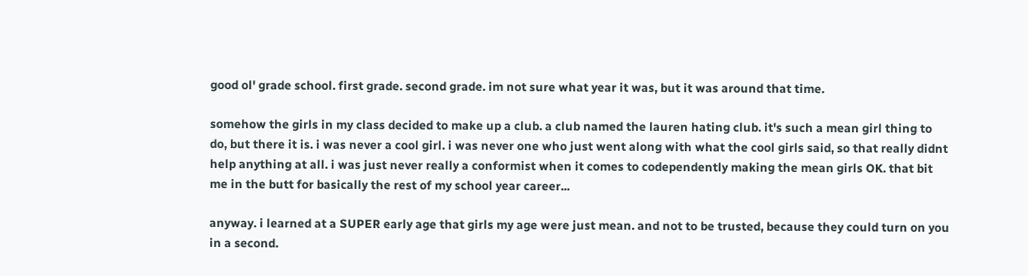good ol' grade school. first grade. second grade. im not sure what year it was, but it was around that time.

somehow the girls in my class decided to make up a club. a club named the lauren hating club. it's such a mean girl thing to do, but there it is. i was never a cool girl. i was never one who just went along with what the cool girls said, so that really didnt help anything at all. i was just never really a conformist when it comes to codependently making the mean girls OK. that bit me in the butt for basically the rest of my school year career...

anyway. i learned at a SUPER early age that girls my age were just mean. and not to be trusted, because they could turn on you in a second.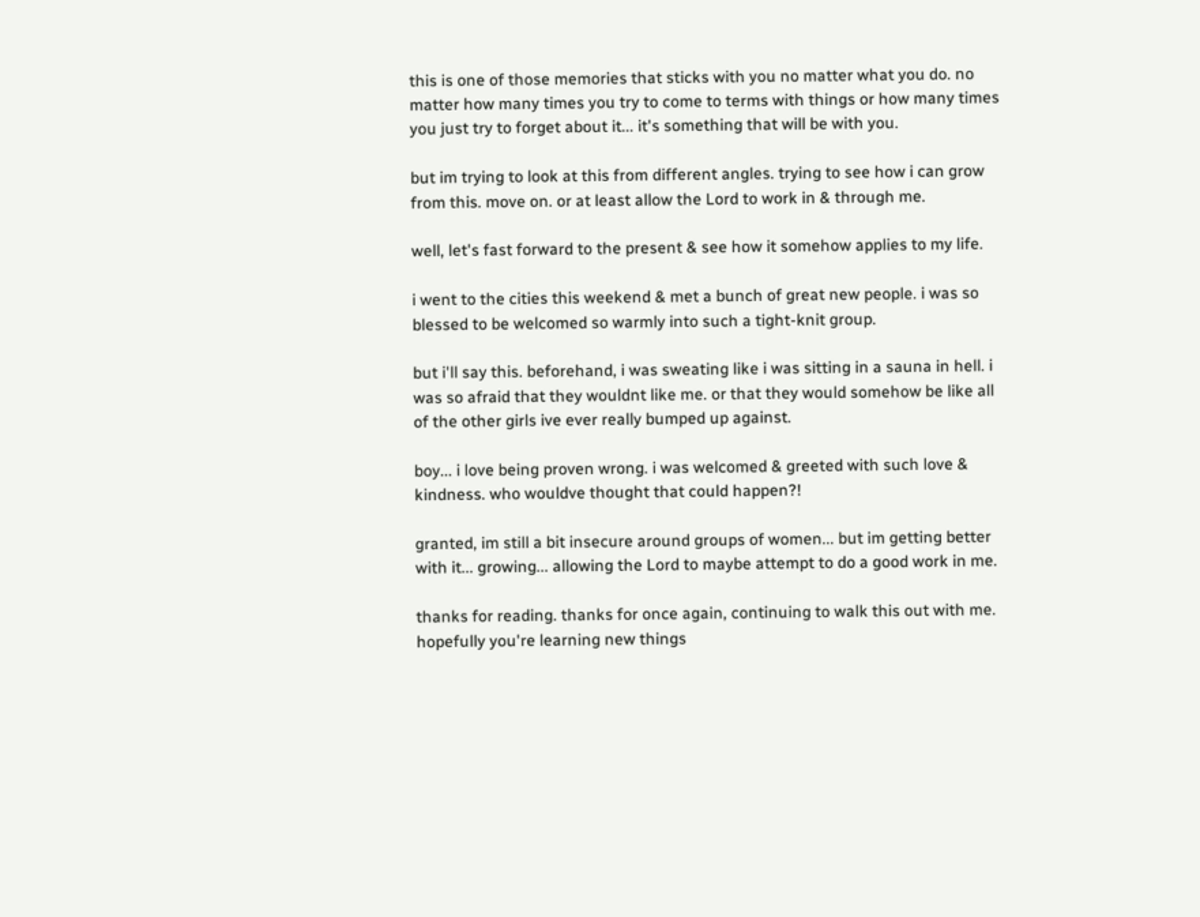this is one of those memories that sticks with you no matter what you do. no matter how many times you try to come to terms with things or how many times you just try to forget about it... it's something that will be with you.

but im trying to look at this from different angles. trying to see how i can grow from this. move on. or at least allow the Lord to work in & through me.

well, let's fast forward to the present & see how it somehow applies to my life.

i went to the cities this weekend & met a bunch of great new people. i was so blessed to be welcomed so warmly into such a tight-knit group.

but i'll say this. beforehand, i was sweating like i was sitting in a sauna in hell. i was so afraid that they wouldnt like me. or that they would somehow be like all of the other girls ive ever really bumped up against.

boy... i love being proven wrong. i was welcomed & greeted with such love & kindness. who wouldve thought that could happen?!

granted, im still a bit insecure around groups of women... but im getting better with it... growing... allowing the Lord to maybe attempt to do a good work in me.

thanks for reading. thanks for once again, continuing to walk this out with me. hopefully you're learning new things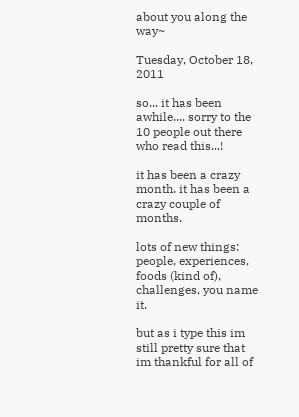about you along the way~

Tuesday, October 18, 2011

so... it has been awhile.... sorry to the 10 people out there who read this...!

it has been a crazy month. it has been a crazy couple of months.

lots of new things: people, experiences, foods (kind of), challenges, you name it.

but as i type this im still pretty sure that im thankful for all of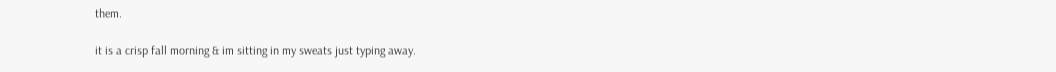them.

it is a crisp fall morning & im sitting in my sweats just typing away.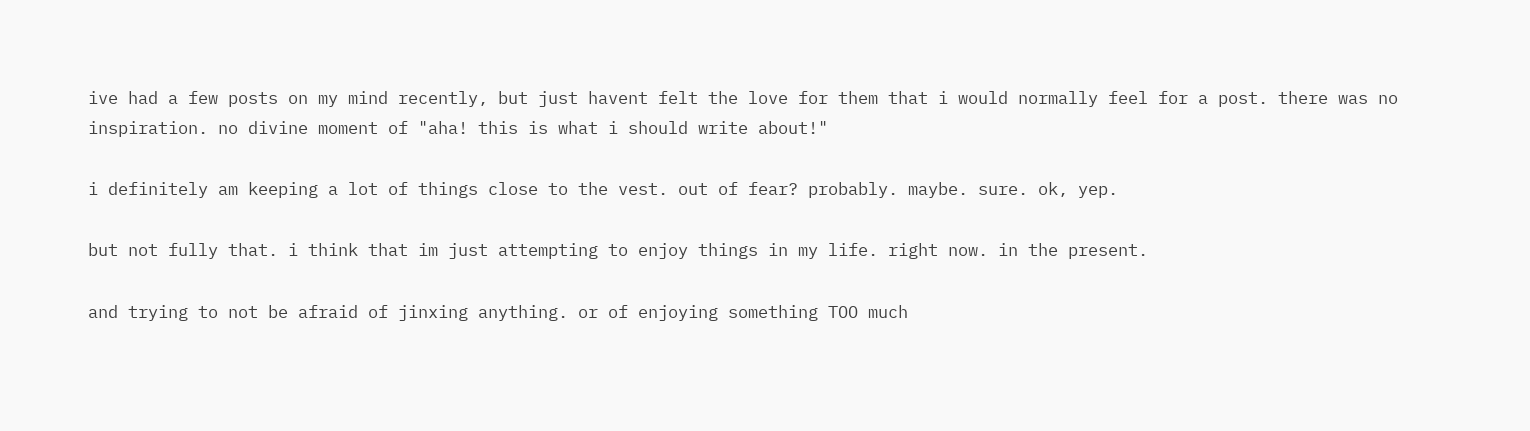ive had a few posts on my mind recently, but just havent felt the love for them that i would normally feel for a post. there was no inspiration. no divine moment of "aha! this is what i should write about!"

i definitely am keeping a lot of things close to the vest. out of fear? probably. maybe. sure. ok, yep.

but not fully that. i think that im just attempting to enjoy things in my life. right now. in the present.

and trying to not be afraid of jinxing anything. or of enjoying something TOO much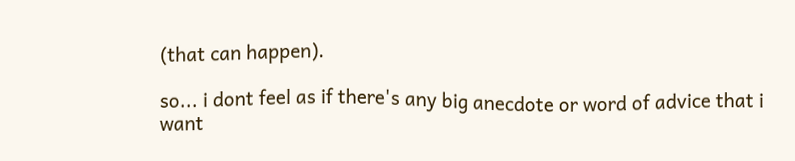(that can happen).

so... i dont feel as if there's any big anecdote or word of advice that i want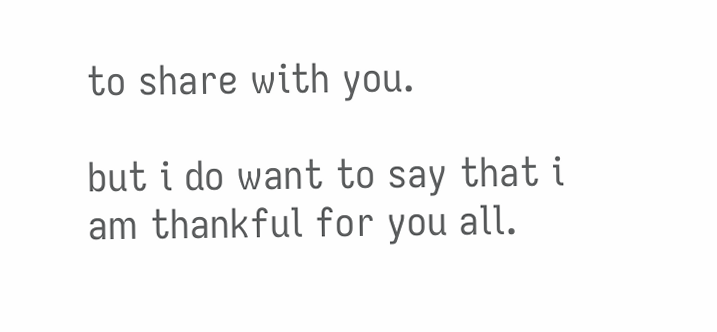to share with you.

but i do want to say that i am thankful for you all.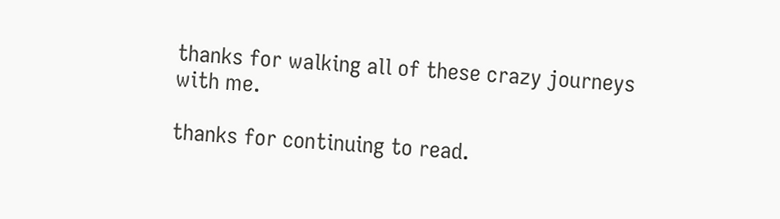thanks for walking all of these crazy journeys with me.

thanks for continuing to read.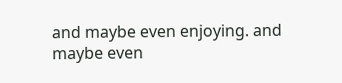and maybe even enjoying. and maybe even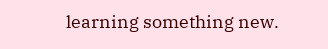learning something new.